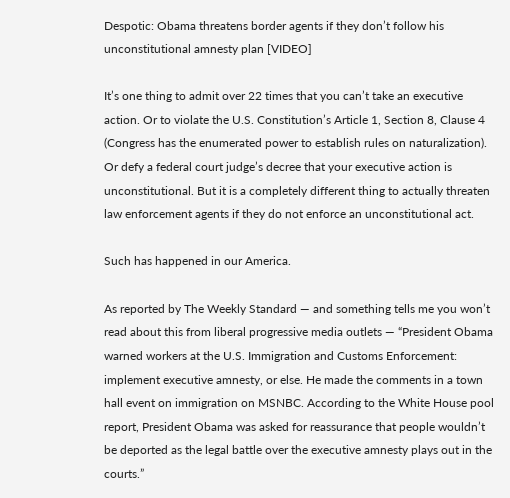Despotic: Obama threatens border agents if they don’t follow his unconstitutional amnesty plan [VIDEO]

It’s one thing to admit over 22 times that you can’t take an executive action. Or to violate the U.S. Constitution’s Article 1, Section 8, Clause 4 (Congress has the enumerated power to establish rules on naturalization). Or defy a federal court judge’s decree that your executive action is unconstitutional. But it is a completely different thing to actually threaten law enforcement agents if they do not enforce an unconstitutional act.

Such has happened in our America.

As reported by The Weekly Standard — and something tells me you won’t read about this from liberal progressive media outlets — “President Obama warned workers at the U.S. Immigration and Customs Enforcement: implement executive amnesty, or else. He made the comments in a town hall event on immigration on MSNBC. According to the White House pool report, President Obama was asked for reassurance that people wouldn’t be deported as the legal battle over the executive amnesty plays out in the courts.”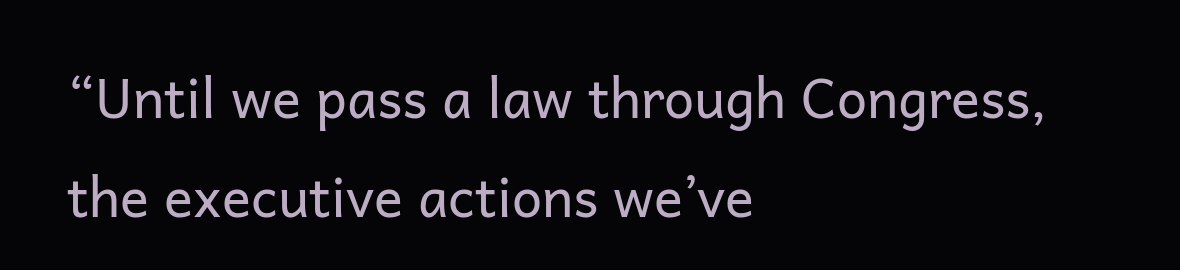“Until we pass a law through Congress, the executive actions we’ve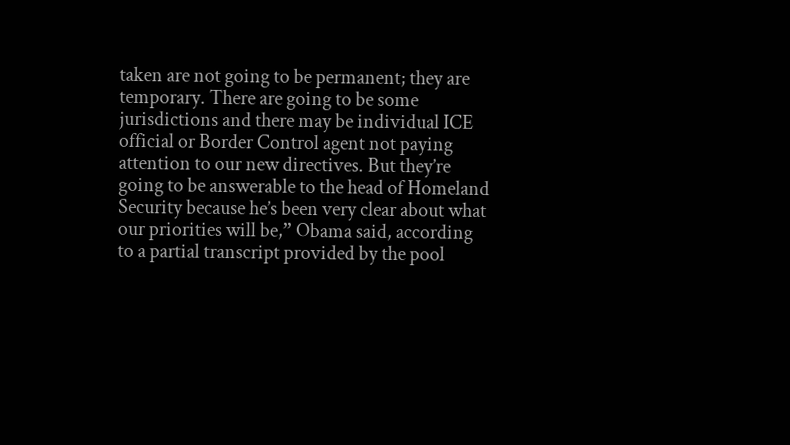taken are not going to be permanent; they are temporary. There are going to be some jurisdictions and there may be individual ICE official or Border Control agent not paying attention to our new directives. But they’re going to be answerable to the head of Homeland Security because he’s been very clear about what our priorities will be,” Obama said, according to a partial transcript provided by the pool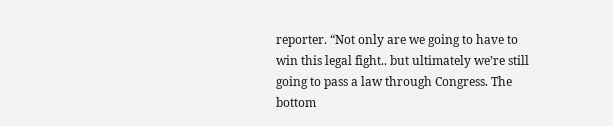reporter. “Not only are we going to have to win this legal fight.. but ultimately we’re still going to pass a law through Congress. The bottom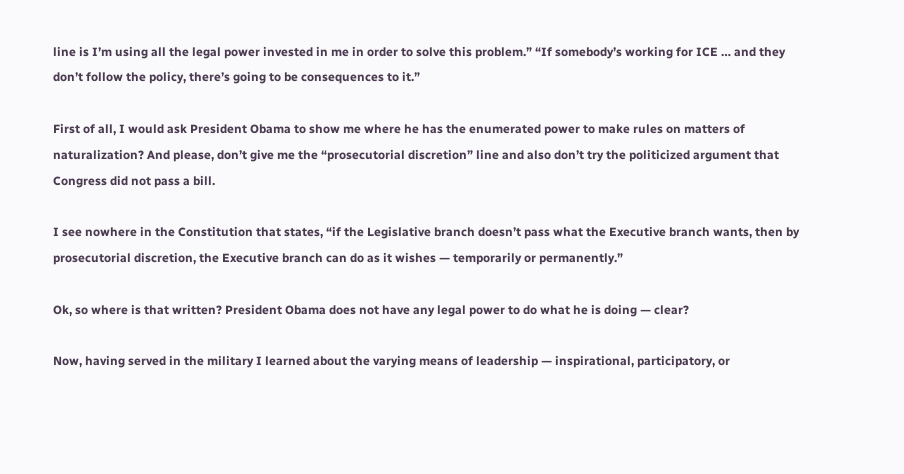line is I’m using all the legal power invested in me in order to solve this problem.” “If somebody’s working for ICE … and they don’t follow the policy, there’s going to be consequences to it.”

First of all, I would ask President Obama to show me where he has the enumerated power to make rules on matters of naturalization? And please, don’t give me the “prosecutorial discretion” line and also don’t try the politicized argument that Congress did not pass a bill.

I see nowhere in the Constitution that states, “if the Legislative branch doesn’t pass what the Executive branch wants, then by prosecutorial discretion, the Executive branch can do as it wishes — temporarily or permanently.”

Ok, so where is that written? President Obama does not have any legal power to do what he is doing — clear?

Now, having served in the military I learned about the varying means of leadership — inspirational, participatory, or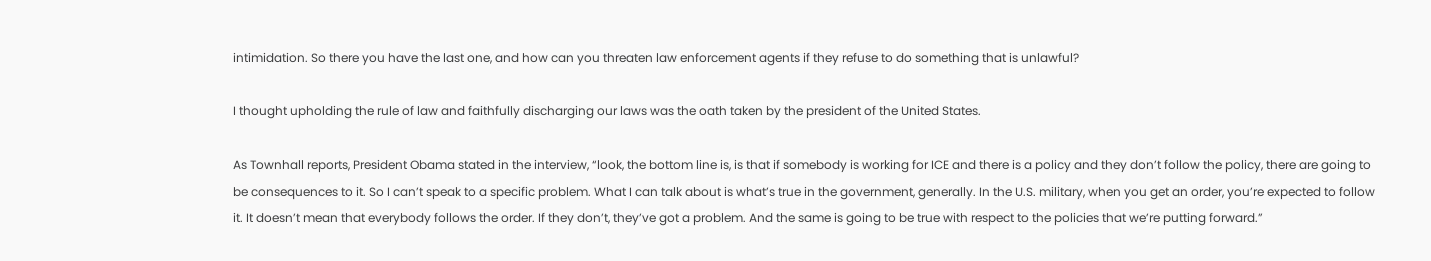intimidation. So there you have the last one, and how can you threaten law enforcement agents if they refuse to do something that is unlawful?

I thought upholding the rule of law and faithfully discharging our laws was the oath taken by the president of the United States.

As Townhall reports, President Obama stated in the interview, “look, the bottom line is, is that if somebody is working for ICE and there is a policy and they don’t follow the policy, there are going to be consequences to it. So I can’t speak to a specific problem. What I can talk about is what’s true in the government, generally. In the U.S. military, when you get an order, you’re expected to follow it. It doesn’t mean that everybody follows the order. If they don’t, they’ve got a problem. And the same is going to be true with respect to the policies that we’re putting forward.”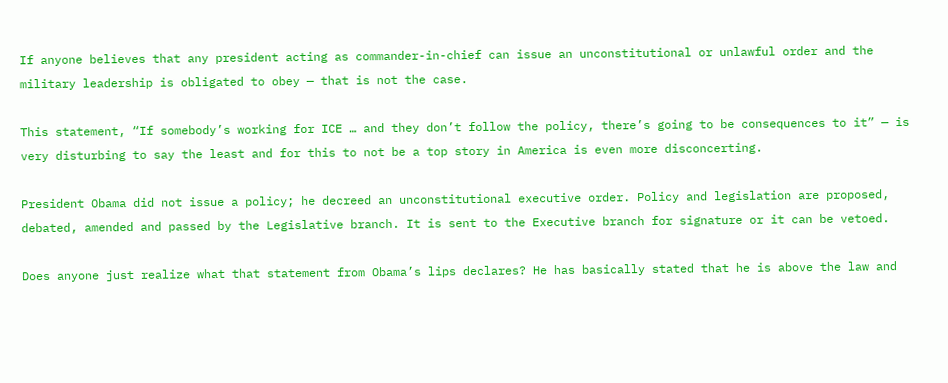If anyone believes that any president acting as commander-in-chief can issue an unconstitutional or unlawful order and the military leadership is obligated to obey — that is not the case.

This statement, “If somebody’s working for ICE … and they don’t follow the policy, there’s going to be consequences to it” — is very disturbing to say the least and for this to not be a top story in America is even more disconcerting.

President Obama did not issue a policy; he decreed an unconstitutional executive order. Policy and legislation are proposed, debated, amended and passed by the Legislative branch. It is sent to the Executive branch for signature or it can be vetoed.

Does anyone just realize what that statement from Obama’s lips declares? He has basically stated that he is above the law and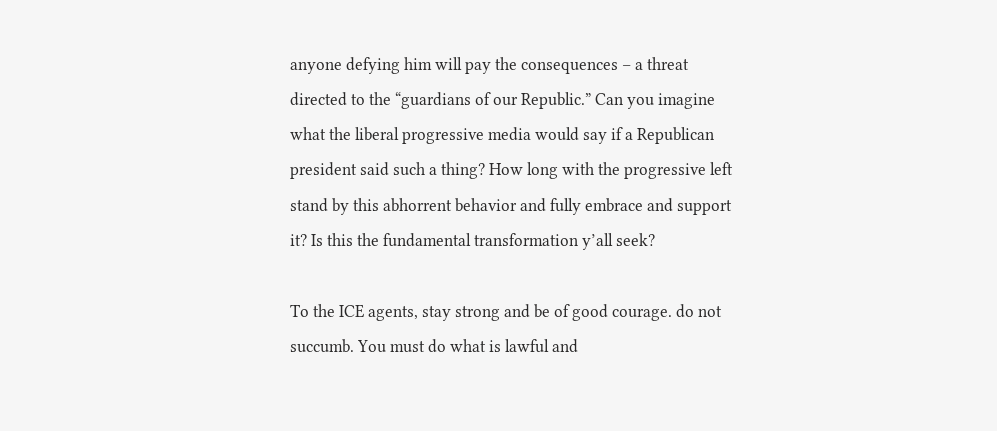anyone defying him will pay the consequences – a threat directed to the “guardians of our Republic.” Can you imagine what the liberal progressive media would say if a Republican president said such a thing? How long with the progressive left stand by this abhorrent behavior and fully embrace and support it? Is this the fundamental transformation y’all seek?

To the ICE agents, stay strong and be of good courage. do not succumb. You must do what is lawful and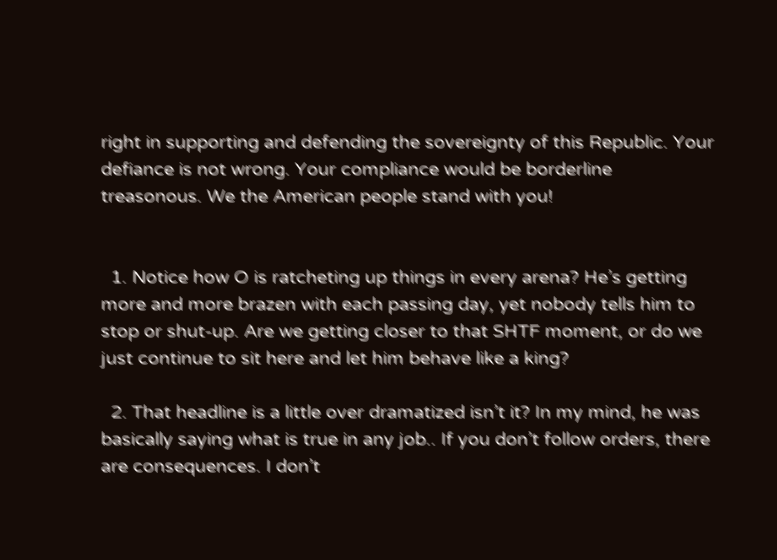right in supporting and defending the sovereignty of this Republic. Your defiance is not wrong. Your compliance would be borderline treasonous. We the American people stand with you!


  1. Notice how O is ratcheting up things in every arena? He’s getting more and more brazen with each passing day, yet nobody tells him to stop or shut-up. Are we getting closer to that SHTF moment, or do we just continue to sit here and let him behave like a king?

  2. That headline is a little over dramatized isn’t it? In my mind, he was basically saying what is true in any job.. If you don’t follow orders, there are consequences. I don’t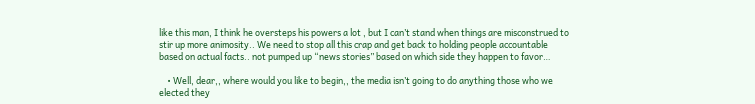like this man, I think he oversteps his powers a lot , but I can’t stand when things are misconstrued to stir up more animosity.. We need to stop all this crap and get back to holding people accountable based on actual facts.. not pumped up “news stories” based on which side they happen to favor…

    • Well, dear,, where would you like to begin,, the media isn’t going to do anything those who we elected they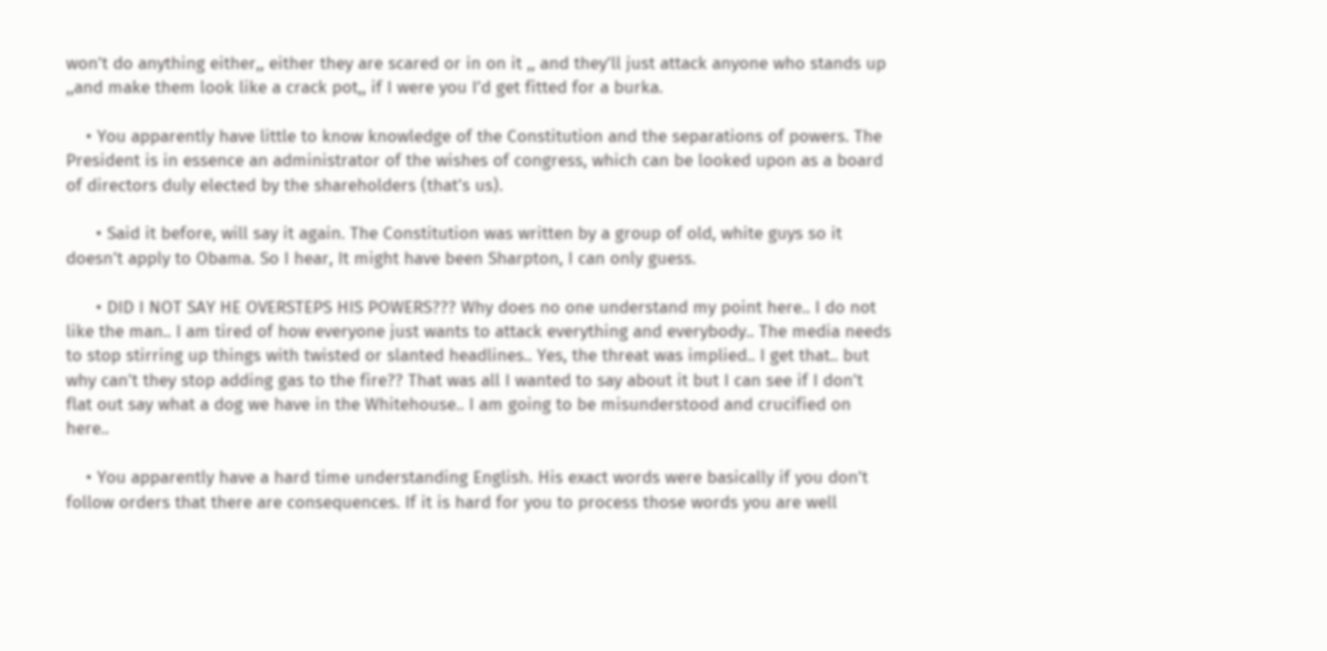won’t do anything either,, either they are scared or in on it ,, and they’ll just attack anyone who stands up ,,and make them look like a crack pot,, if I were you I’d get fitted for a burka.

    • You apparently have little to know knowledge of the Constitution and the separations of powers. The President is in essence an administrator of the wishes of congress, which can be looked upon as a board of directors duly elected by the shareholders (that’s us).

      • Said it before, will say it again. The Constitution was written by a group of old, white guys so it doesn’t apply to Obama. So I hear, It might have been Sharpton, I can only guess.

      • DID I NOT SAY HE OVERSTEPS HIS POWERS??? Why does no one understand my point here.. I do not like the man.. I am tired of how everyone just wants to attack everything and everybody.. The media needs to stop stirring up things with twisted or slanted headlines.. Yes, the threat was implied.. I get that.. but why can’t they stop adding gas to the fire?? That was all I wanted to say about it but I can see if I don’t flat out say what a dog we have in the Whitehouse.. I am going to be misunderstood and crucified on here..

    • You apparently have a hard time understanding English. His exact words were basically if you don’t follow orders that there are consequences. If it is hard for you to process those words you are well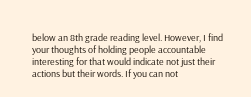below an 8th grade reading level. However, I find your thoughts of holding people accountable interesting for that would indicate not just their actions but their words. If you can not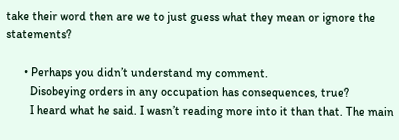take their word then are we to just guess what they mean or ignore the statements?

      • Perhaps you didn’t understand my comment.
        Disobeying orders in any occupation has consequences, true?
        I heard what he said. I wasn’t reading more into it than that. The main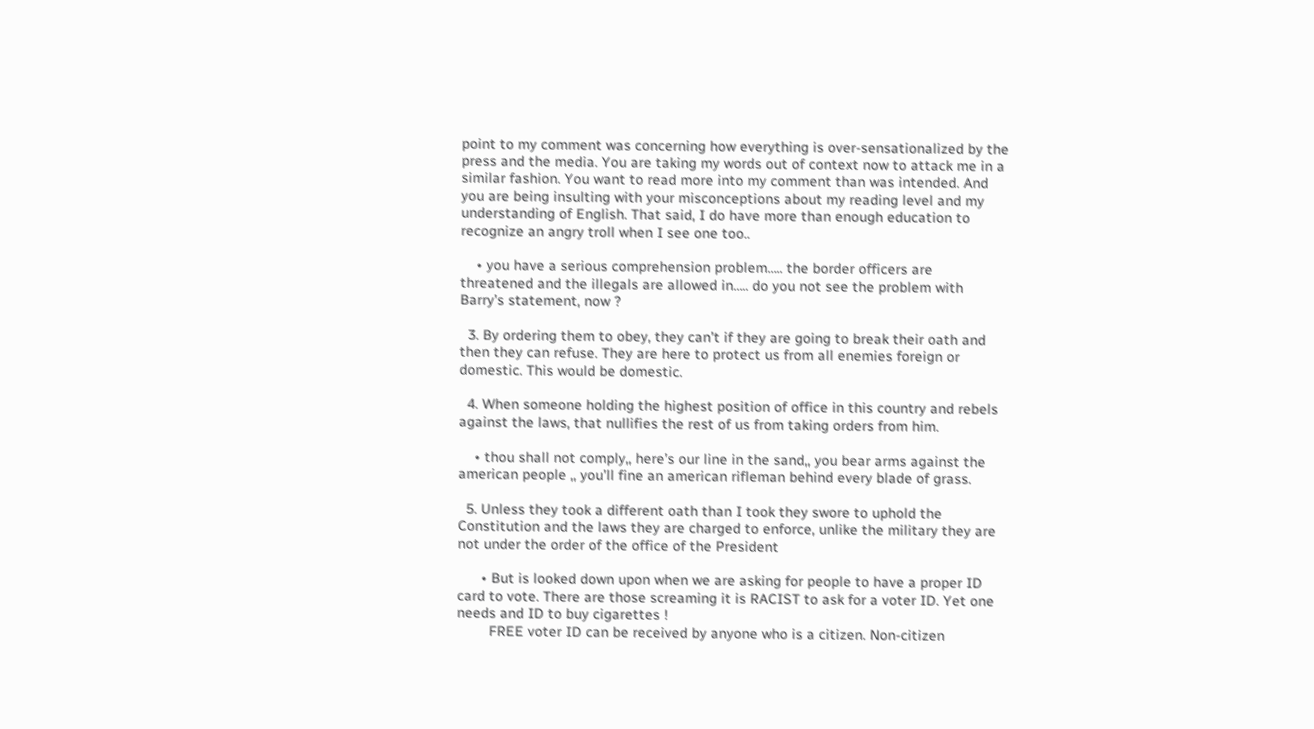point to my comment was concerning how everything is over-sensationalized by the press and the media. You are taking my words out of context now to attack me in a similar fashion. You want to read more into my comment than was intended. And you are being insulting with your misconceptions about my reading level and my understanding of English. That said, I do have more than enough education to recognize an angry troll when I see one too..

    • you have a serious comprehension problem….. the border officers are threatened and the illegals are allowed in….. do you not see the problem with Barry’s statement, now ?

  3. By ordering them to obey, they can’t if they are going to break their oath and then they can refuse. They are here to protect us from all enemies foreign or domestic. This would be domestic.

  4. When someone holding the highest position of office in this country and rebels against the laws, that nullifies the rest of us from taking orders from him.

    • thou shall not comply,, here’s our line in the sand,, you bear arms against the american people ,, you’ll fine an american rifleman behind every blade of grass.

  5. Unless they took a different oath than I took they swore to uphold the Constitution and the laws they are charged to enforce, unlike the military they are not under the order of the office of the President

      • But is looked down upon when we are asking for people to have a proper ID card to vote. There are those screaming it is RACIST to ask for a voter ID. Yet one needs and ID to buy cigarettes !
        FREE voter ID can be received by anyone who is a citizen. Non-citizen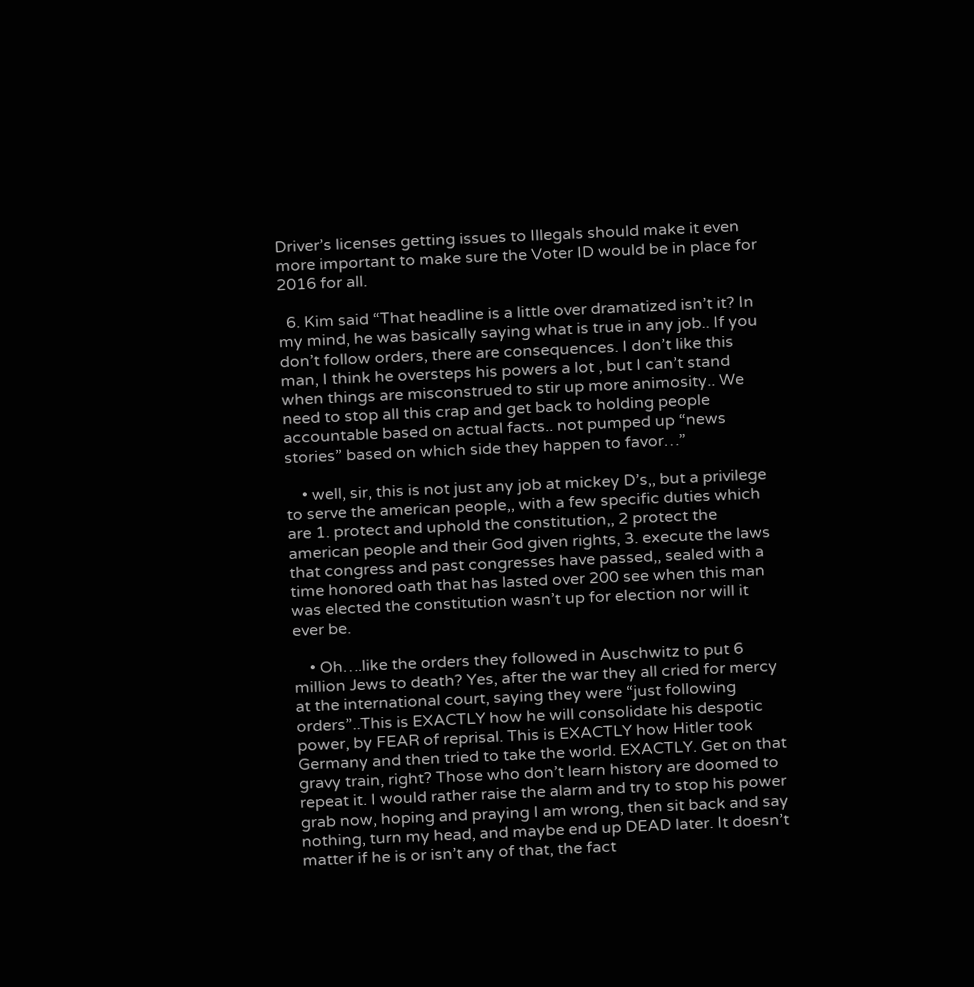Driver’s licenses getting issues to Illegals should make it even more important to make sure the Voter ID would be in place for 2016 for all.

  6. Kim said “That headline is a little over dramatized isn’t it? In my mind, he was basically saying what is true in any job.. If you don’t follow orders, there are consequences. I don’t like this man, I think he oversteps his powers a lot , but I can’t stand when things are misconstrued to stir up more animosity.. We need to stop all this crap and get back to holding people accountable based on actual facts.. not pumped up “news stories” based on which side they happen to favor…”

    • well, sir, this is not just any job at mickey D’s,, but a privilege to serve the american people,, with a few specific duties which are 1. protect and uphold the constitution,, 2 protect the american people and their God given rights, 3. execute the laws that congress and past congresses have passed,, sealed with a time honored oath that has lasted over 200 see when this man was elected the constitution wasn’t up for election nor will it ever be.

    • Oh….like the orders they followed in Auschwitz to put 6 million Jews to death? Yes, after the war they all cried for mercy at the international court, saying they were “just following orders”..This is EXACTLY how he will consolidate his despotic power, by FEAR of reprisal. This is EXACTLY how Hitler took Germany and then tried to take the world. EXACTLY. Get on that gravy train, right? Those who don’t learn history are doomed to repeat it. I would rather raise the alarm and try to stop his power grab now, hoping and praying I am wrong, then sit back and say nothing, turn my head, and maybe end up DEAD later. It doesn’t matter if he is or isn’t any of that, the fact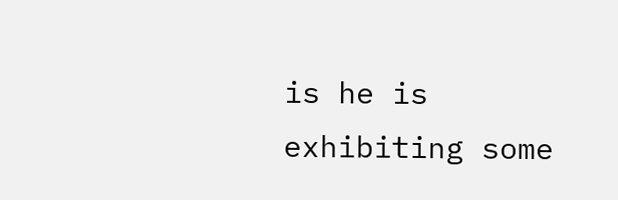is he is exhibiting some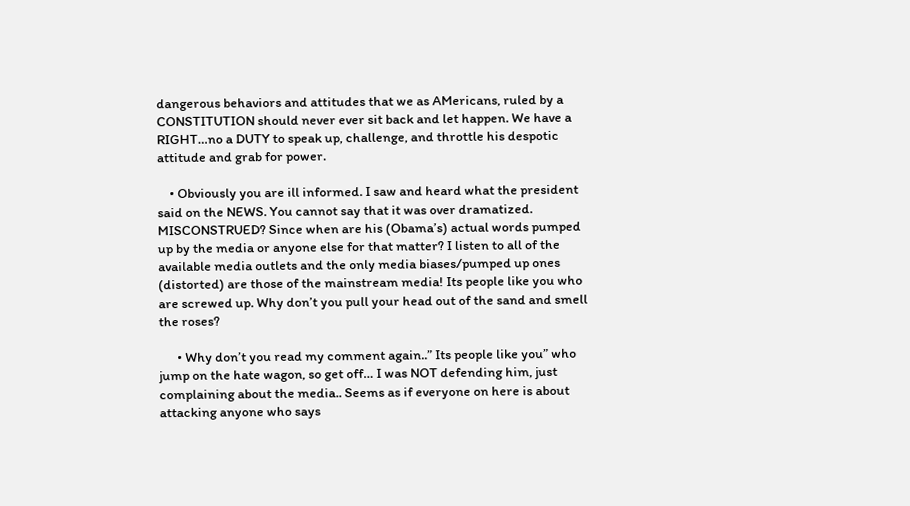dangerous behaviors and attitudes that we as AMericans, ruled by a CONSTITUTION should never ever sit back and let happen. We have a RIGHT…no a DUTY to speak up, challenge, and throttle his despotic attitude and grab for power.

    • Obviously you are ill informed. I saw and heard what the president said on the NEWS. You cannot say that it was over dramatized. MISCONSTRUED? Since when are his (Obama’s) actual words pumped up by the media or anyone else for that matter? I listen to all of the available media outlets and the only media biases/pumped up ones (distorted) are those of the mainstream media! Its people like you who are screwed up. Why don’t you pull your head out of the sand and smell the roses?

      • Why don’t you read my comment again..” Its people like you” who jump on the hate wagon, so get off… I was NOT defending him, just complaining about the media.. Seems as if everyone on here is about attacking anyone who says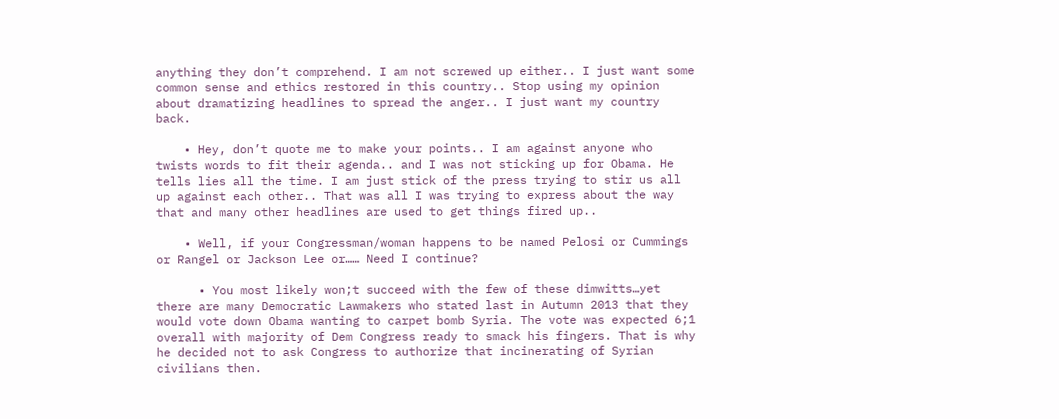anything they don’t comprehend. I am not screwed up either.. I just want some common sense and ethics restored in this country.. Stop using my opinion about dramatizing headlines to spread the anger.. I just want my country back.

    • Hey, don’t quote me to make your points.. I am against anyone who twists words to fit their agenda.. and I was not sticking up for Obama. He tells lies all the time. I am just stick of the press trying to stir us all up against each other.. That was all I was trying to express about the way that and many other headlines are used to get things fired up..

    • Well, if your Congressman/woman happens to be named Pelosi or Cummings or Rangel or Jackson Lee or…… Need I continue?

      • You most likely won;t succeed with the few of these dimwitts…yet there are many Democratic Lawmakers who stated last in Autumn 2013 that they would vote down Obama wanting to carpet bomb Syria. The vote was expected 6;1 overall with majority of Dem Congress ready to smack his fingers. That is why he decided not to ask Congress to authorize that incinerating of Syrian civilians then.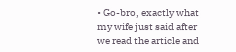• Go-bro, exactly what my wife just said after we read the article and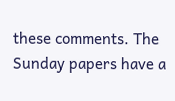these comments. The Sunday papers have a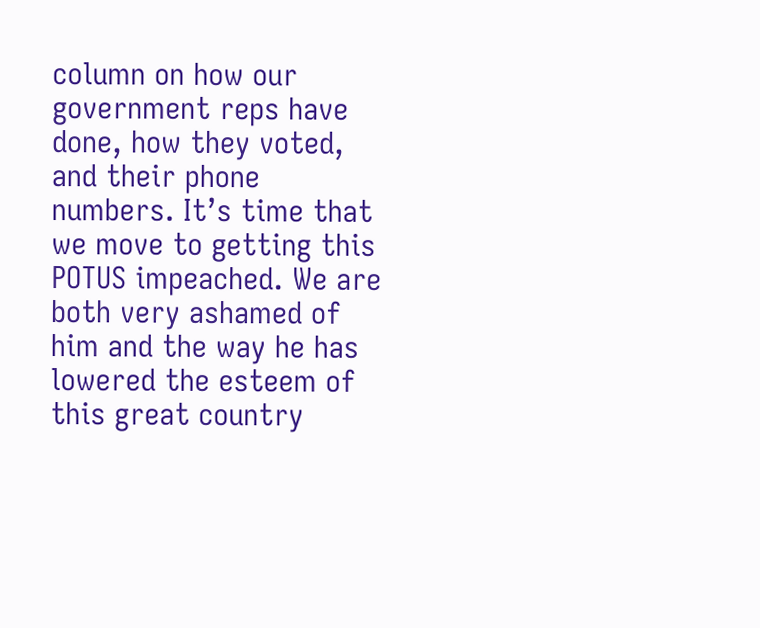column on how our government reps have done, how they voted, and their phone numbers. It’s time that we move to getting this POTUS impeached. We are both very ashamed of him and the way he has lowered the esteem of this great country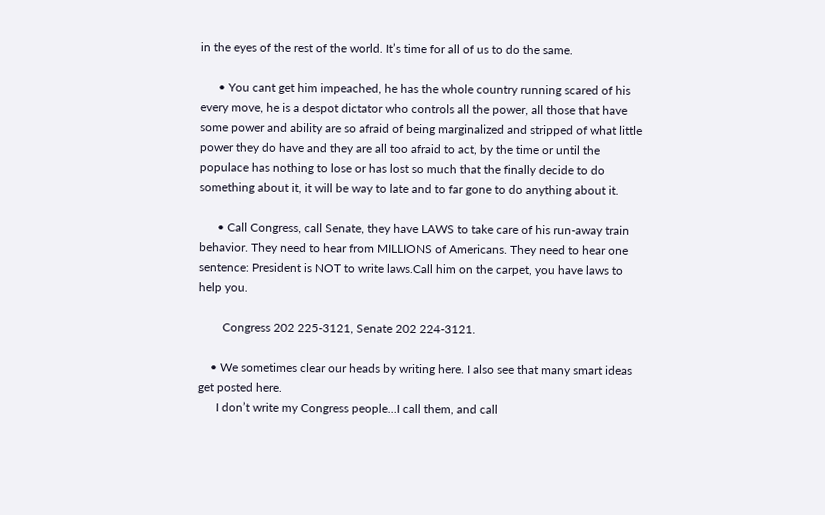in the eyes of the rest of the world. It’s time for all of us to do the same.

      • You cant get him impeached, he has the whole country running scared of his every move, he is a despot dictator who controls all the power, all those that have some power and ability are so afraid of being marginalized and stripped of what little power they do have and they are all too afraid to act, by the time or until the populace has nothing to lose or has lost so much that the finally decide to do something about it, it will be way to late and to far gone to do anything about it.

      • Call Congress, call Senate, they have LAWS to take care of his run-away train behavior. They need to hear from MILLIONS of Americans. They need to hear one sentence: President is NOT to write laws.Call him on the carpet, you have laws to help you.

        Congress 202 225-3121, Senate 202 224-3121.

    • We sometimes clear our heads by writing here. I also see that many smart ideas get posted here.
      I don’t write my Congress people…I call them, and call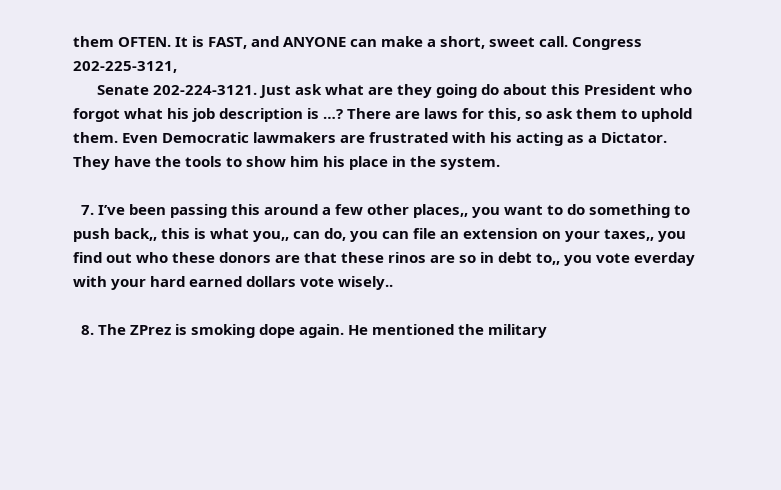them OFTEN. It is FAST, and ANYONE can make a short, sweet call. Congress 202-225-3121,
      Senate 202-224-3121. Just ask what are they going do about this President who forgot what his job description is …? There are laws for this, so ask them to uphold them. Even Democratic lawmakers are frustrated with his acting as a Dictator. They have the tools to show him his place in the system.

  7. I’ve been passing this around a few other places,, you want to do something to push back,, this is what you,, can do, you can file an extension on your taxes,, you find out who these donors are that these rinos are so in debt to,, you vote everday with your hard earned dollars vote wisely..

  8. The ZPrez is smoking dope again. He mentioned the military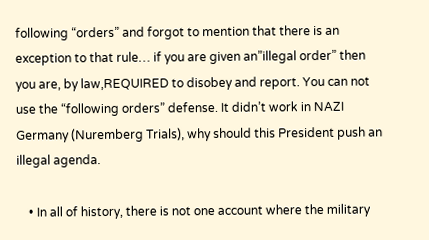following “orders” and forgot to mention that there is an exception to that rule… if you are given an”illegal order” then you are, by law,REQUIRED to disobey and report. You can not use the “following orders” defense. It didn’t work in NAZI Germany (Nuremberg Trials), why should this President push an illegal agenda.

    • In all of history, there is not one account where the military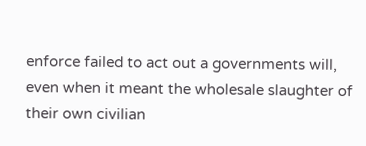enforce failed to act out a governments will, even when it meant the wholesale slaughter of their own civilian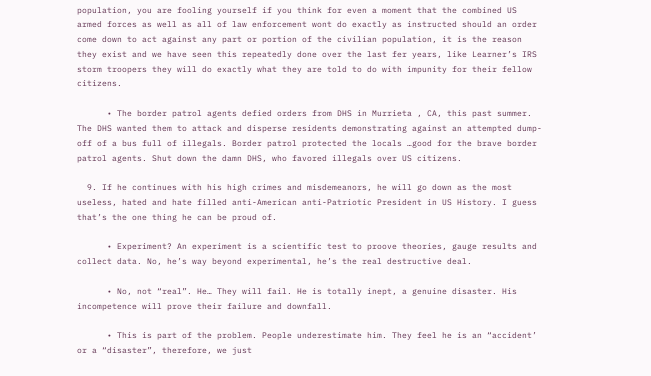population, you are fooling yourself if you think for even a moment that the combined US armed forces as well as all of law enforcement wont do exactly as instructed should an order come down to act against any part or portion of the civilian population, it is the reason they exist and we have seen this repeatedly done over the last fer years, like Learner’s IRS storm troopers they will do exactly what they are told to do with impunity for their fellow citizens.

      • The border patrol agents defied orders from DHS in Murrieta , CA, this past summer. The DHS wanted them to attack and disperse residents demonstrating against an attempted dump-off of a bus full of illegals. Border patrol protected the locals …good for the brave border patrol agents. Shut down the damn DHS, who favored illegals over US citizens.

  9. If he continues with his high crimes and misdemeanors, he will go down as the most useless, hated and hate filled anti-American anti-Patriotic President in US History. I guess that’s the one thing he can be proud of.

      • Experiment? An experiment is a scientific test to proove theories, gauge results and collect data. No, he’s way beyond experimental, he’s the real destructive deal.

      • No, not “real”. He… They will fail. He is totally inept, a genuine disaster. His incompetence will prove their failure and downfall.

      • This is part of the problem. People underestimate him. They feel he is an “accident’ or a “disaster”, therefore, we just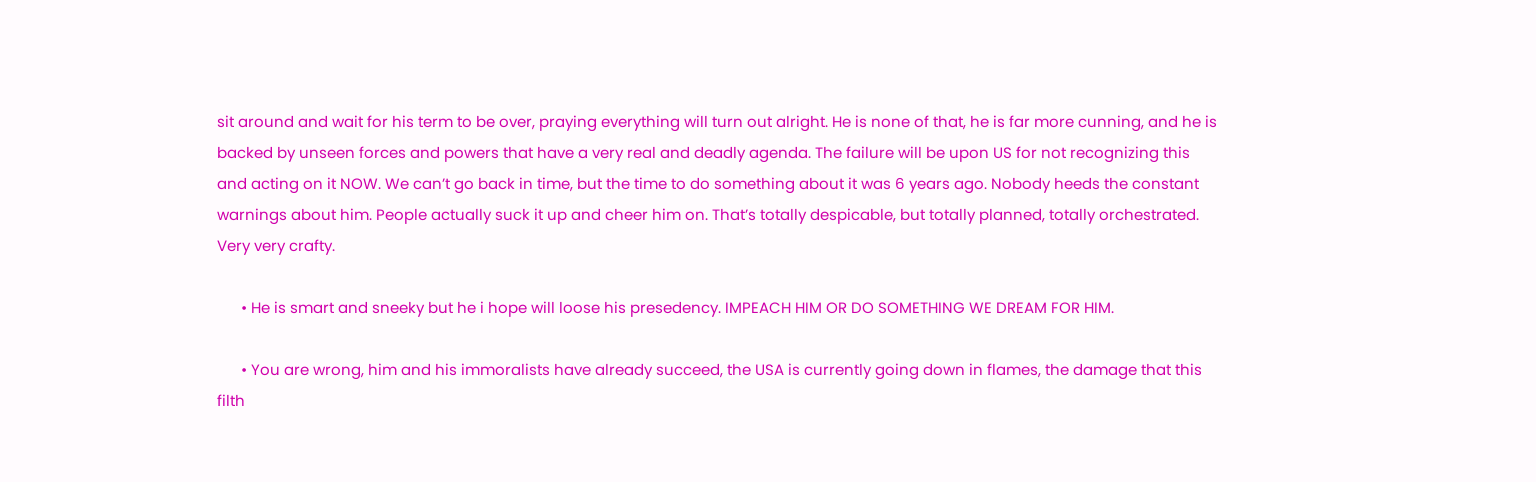sit around and wait for his term to be over, praying everything will turn out alright. He is none of that, he is far more cunning, and he is backed by unseen forces and powers that have a very real and deadly agenda. The failure will be upon US for not recognizing this and acting on it NOW. We can’t go back in time, but the time to do something about it was 6 years ago. Nobody heeds the constant warnings about him. People actually suck it up and cheer him on. That’s totally despicable, but totally planned, totally orchestrated. Very very crafty.

      • He is smart and sneeky but he i hope will loose his presedency. IMPEACH HIM OR DO SOMETHING WE DREAM FOR HIM.

      • You are wrong, him and his immoralists have already succeed, the USA is currently going down in flames, the damage that this filth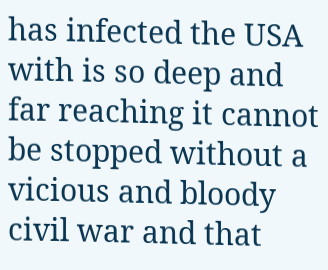has infected the USA with is so deep and far reaching it cannot be stopped without a vicious and bloody civil war and that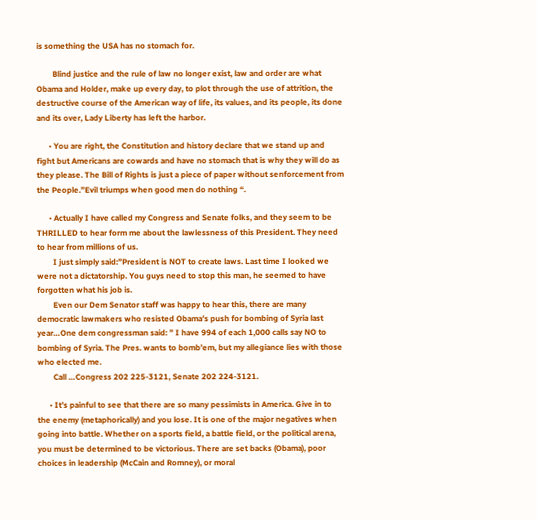is something the USA has no stomach for.

        Blind justice and the rule of law no longer exist, law and order are what Obama and Holder, make up every day, to plot through the use of attrition, the destructive course of the American way of life, its values, and its people, its done and its over, Lady Liberty has left the harbor.

      • You are right, the Constitution and history declare that we stand up and fight but Americans are cowards and have no stomach that is why they will do as they please. The Bill of Rights is just a piece of paper without senforcement from the People.”Evil triumps when good men do nothing “.

      • Actually I have called my Congress and Senate folks, and they seem to be THRILLED to hear form me about the lawlessness of this President. They need to hear from millions of us.
        I just simply said:”President is NOT to create laws. Last time I looked we were not a dictatorship. You guys need to stop this man, he seemed to have forgotten what his job is.
        Even our Dem Senator staff was happy to hear this, there are many democratic lawmakers who resisted Obama’s push for bombing of Syria last year…One dem congressman said: ” I have 994 of each 1,000 calls say NO to bombing of Syria. The Pres. wants to bomb’em, but my allegiance lies with those who elected me.
        Call …Congress 202 225-3121, Senate 202 224-3121.

      • It’s painful to see that there are so many pessimists in America. Give in to the enemy (metaphorically) and you lose. It is one of the major negatives when going into battle. Whether on a sports field, a battle field, or the political arena, you must be determined to be victorious. There are set backs (Obama), poor choices in leadership (McCain and Romney), or moral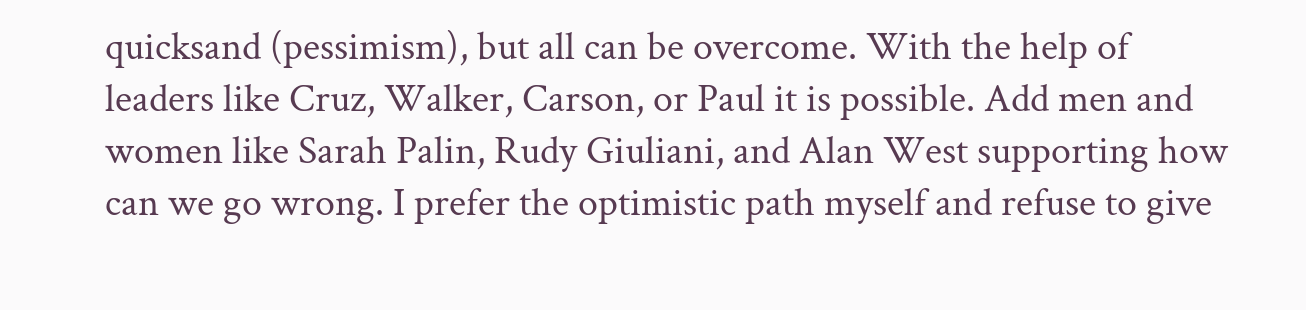quicksand (pessimism), but all can be overcome. With the help of leaders like Cruz, Walker, Carson, or Paul it is possible. Add men and women like Sarah Palin, Rudy Giuliani, and Alan West supporting how can we go wrong. I prefer the optimistic path myself and refuse to give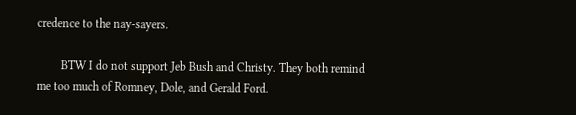credence to the nay-sayers.

        BTW I do not support Jeb Bush and Christy. They both remind me too much of Romney, Dole, and Gerald Ford.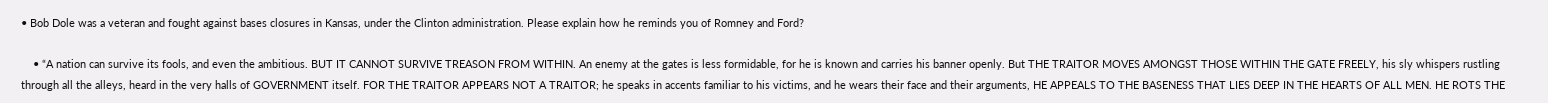• Bob Dole was a veteran and fought against bases closures in Kansas, under the Clinton administration. Please explain how he reminds you of Romney and Ford?

    • “A nation can survive its fools, and even the ambitious. BUT IT CANNOT SURVIVE TREASON FROM WITHIN. An enemy at the gates is less formidable, for he is known and carries his banner openly. But THE TRAITOR MOVES AMONGST THOSE WITHIN THE GATE FREELY, his sly whispers rustling through all the alleys, heard in the very halls of GOVERNMENT itself. FOR THE TRAITOR APPEARS NOT A TRAITOR; he speaks in accents familiar to his victims, and he wears their face and their arguments, HE APPEALS TO THE BASENESS THAT LIES DEEP IN THE HEARTS OF ALL MEN. HE ROTS THE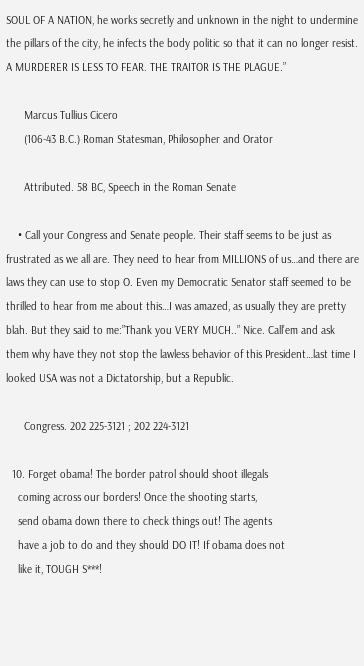SOUL OF A NATION, he works secretly and unknown in the night to undermine the pillars of the city, he infects the body politic so that it can no longer resist. A MURDERER IS LESS TO FEAR. THE TRAITOR IS THE PLAGUE.”

      Marcus Tullius Cicero
      (106-43 B.C.) Roman Statesman, Philosopher and Orator

      Attributed. 58 BC, Speech in the Roman Senate

    • Call your Congress and Senate people. Their staff seems to be just as frustrated as we all are. They need to hear from MILLIONS of us…and there are laws they can use to stop O. Even my Democratic Senator staff seemed to be thrilled to hear from me about this…I was amazed, as usually they are pretty blah. But they said to me:”Thank you VERY MUCH..” Nice. Call’em and ask them why have they not stop the lawless behavior of this President…last time I looked USA was not a Dictatorship, but a Republic.

      Congress. 202 225-3121 ; 202 224-3121

  10. Forget obama! The border patrol should shoot illegals
    coming across our borders! Once the shooting starts,
    send obama down there to check things out! The agents
    have a job to do and they should DO IT! If obama does not
    like it, TOUGH S***!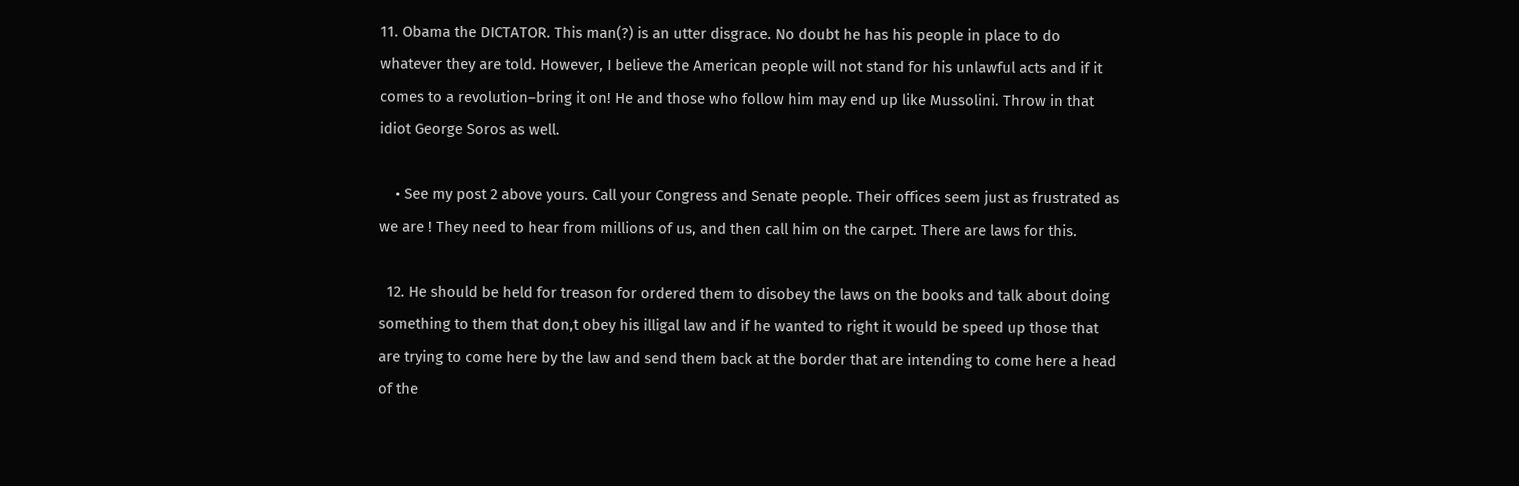11. Obama the DICTATOR. This man(?) is an utter disgrace. No doubt he has his people in place to do whatever they are told. However, I believe the American people will not stand for his unlawful acts and if it comes to a revolution–bring it on! He and those who follow him may end up like Mussolini. Throw in that idiot George Soros as well.

    • See my post 2 above yours. Call your Congress and Senate people. Their offices seem just as frustrated as we are ! They need to hear from millions of us, and then call him on the carpet. There are laws for this.

  12. He should be held for treason for ordered them to disobey the laws on the books and talk about doing something to them that don,t obey his illigal law and if he wanted to right it would be speed up those that are trying to come here by the law and send them back at the border that are intending to come here a head of the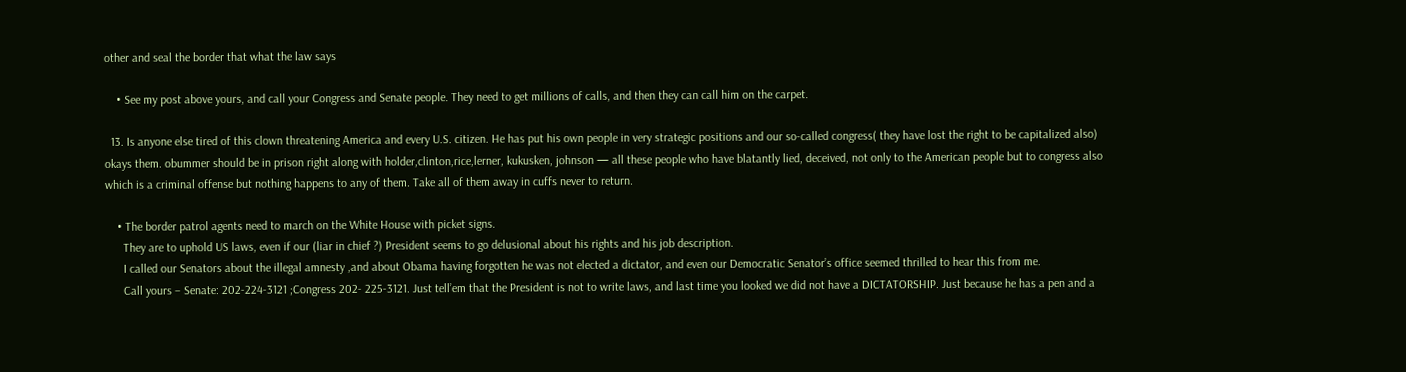other and seal the border that what the law says

    • See my post above yours, and call your Congress and Senate people. They need to get millions of calls, and then they can call him on the carpet.

  13. Is anyone else tired of this clown threatening America and every U.S. citizen. He has put his own people in very strategic positions and our so-called congress( they have lost the right to be capitalized also) okays them. obummer should be in prison right along with holder,clinton,rice,lerner, kukusken, johnson — all these people who have blatantly lied, deceived, not only to the American people but to congress also which is a criminal offense but nothing happens to any of them. Take all of them away in cuffs never to return.

    • The border patrol agents need to march on the White House with picket signs.
      They are to uphold US laws, even if our (liar in chief ?) President seems to go delusional about his rights and his job description.
      I called our Senators about the illegal amnesty ,and about Obama having forgotten he was not elected a dictator, and even our Democratic Senator’s office seemed thrilled to hear this from me.
      Call yours – Senate: 202-224-3121 ;Congress 202- 225-3121. Just tell’em that the President is not to write laws, and last time you looked we did not have a DICTATORSHIP. Just because he has a pen and a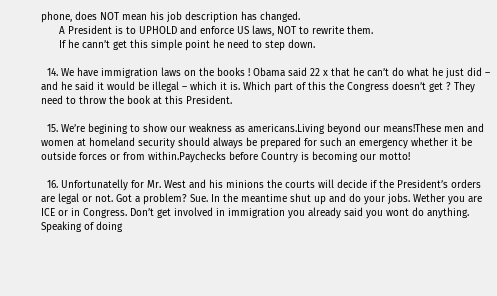phone, does NOT mean his job description has changed.
      A President is to UPHOLD and enforce US laws, NOT to rewrite them.
      If he cann’t get this simple point he need to step down.

  14. We have immigration laws on the books ! Obama said 22 x that he can’t do what he just did – and he said it would be illegal – which it is. Which part of this the Congress doesn’t get ? They need to throw the book at this President.

  15. We’re begining to show our weakness as americans.Living beyond our means!These men and women at homeland security should always be prepared for such an emergency whether it be outside forces or from within.Paychecks before Country is becoming our motto!

  16. Unfortunatelly for Mr. West and his minions the courts will decide if the President’s orders are legal or not. Got a problem? Sue. In the meantime shut up and do your jobs. Wether you are ICE or in Congress. Don’t get involved in immigration you already said you wont do anything. Speaking of doing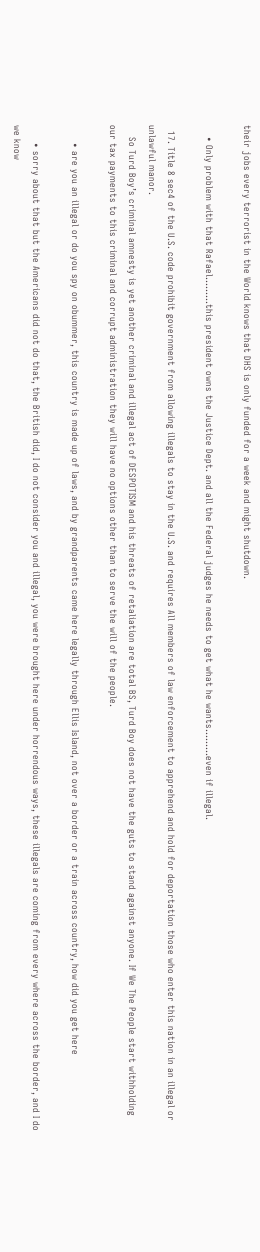their jobs every terrorist in the World knows that DHS is only funded for a week and might shutdown.

    • Only problem with that Rafael………this president owns the Justice Dept. and all the Federal judges he needs to get what he wants………even if illegal.

  17. Title 8 sec4 of the U.S. code prohibit government from allowing illegals to stay in the U.S. and requires All members of law enforcement to apprehend and hold for deportation those who enter this nation in an illegal or unlawful manor.
    So Turd Boy’s criminal amnesty is yet another criminal and illegal act of DESPOTISM and his threats of retaliation are total BS, Turd Boy does not have the guts to stand against anyone. If We The People start withholding our tax payments to this criminal and corrupt administration they will have no options other than to serve the will of the people.

      • are you an illegal or do you spy on obummer, this country is made up of laws, and by grandparents came here legally through Ellis Island, not over a border or a train across country, how did you get here

      • sorry about that but the Americans did not do that, the British did, I do not consider you and illegal, you were brought here under horrendous ways, these illegals are coming from every where across the border, and I do we know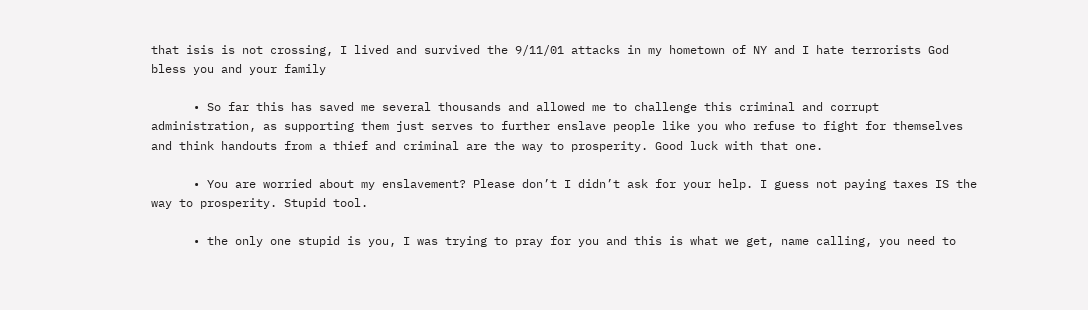that isis is not crossing, I lived and survived the 9/11/01 attacks in my hometown of NY and I hate terrorists God bless you and your family

      • So far this has saved me several thousands and allowed me to challenge this criminal and corrupt administration, as supporting them just serves to further enslave people like you who refuse to fight for themselves and think handouts from a thief and criminal are the way to prosperity. Good luck with that one.

      • You are worried about my enslavement? Please don’t I didn’t ask for your help. I guess not paying taxes IS the way to prosperity. Stupid tool.

      • the only one stupid is you, I was trying to pray for you and this is what we get, name calling, you need to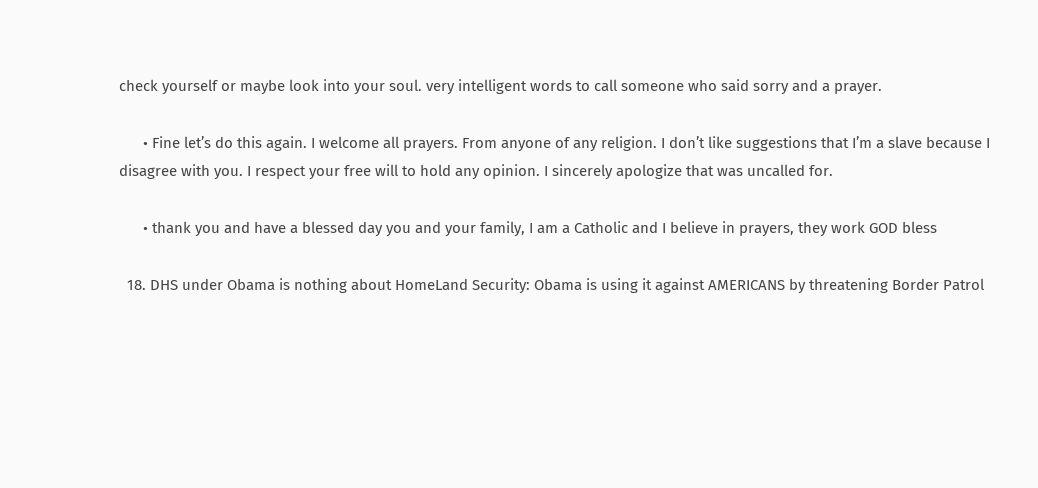check yourself or maybe look into your soul. very intelligent words to call someone who said sorry and a prayer.

      • Fine let’s do this again. I welcome all prayers. From anyone of any religion. I don’t like suggestions that I’m a slave because I disagree with you. I respect your free will to hold any opinion. I sincerely apologize that was uncalled for.

      • thank you and have a blessed day you and your family, I am a Catholic and I believe in prayers, they work GOD bless

  18. DHS under Obama is nothing about HomeLand Security: Obama is using it against AMERICANS by threatening Border Patrol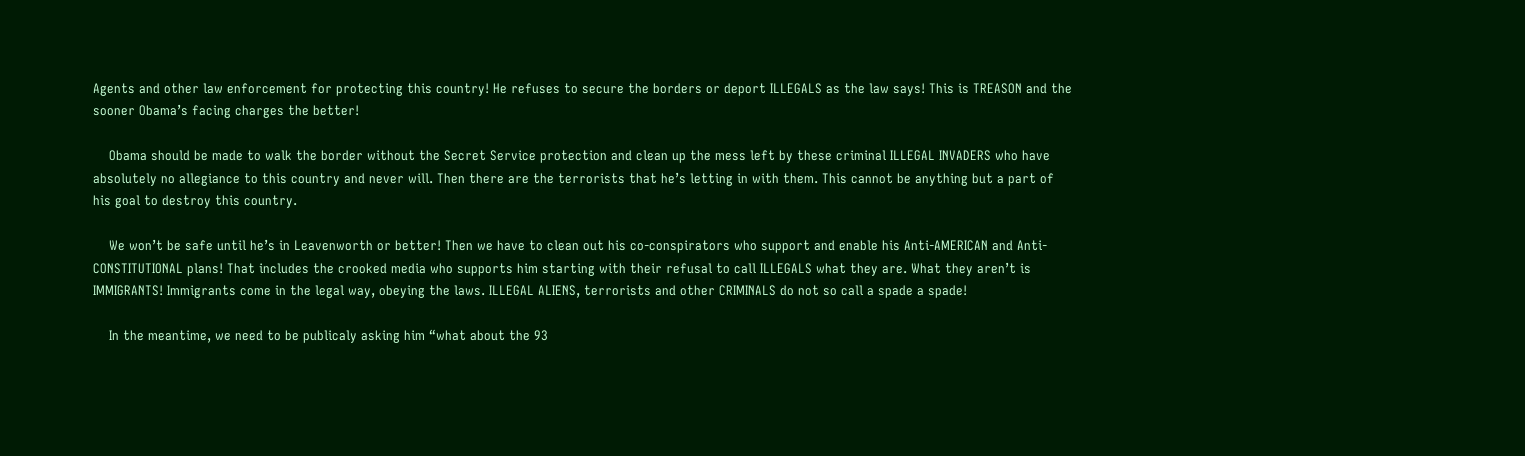Agents and other law enforcement for protecting this country! He refuses to secure the borders or deport ILLEGALS as the law says! This is TREASON and the sooner Obama’s facing charges the better!

    Obama should be made to walk the border without the Secret Service protection and clean up the mess left by these criminal ILLEGAL INVADERS who have absolutely no allegiance to this country and never will. Then there are the terrorists that he’s letting in with them. This cannot be anything but a part of his goal to destroy this country.

    We won’t be safe until he’s in Leavenworth or better! Then we have to clean out his co-conspirators who support and enable his Anti-AMERICAN and Anti-CONSTITUTIONAL plans! That includes the crooked media who supports him starting with their refusal to call ILLEGALS what they are. What they aren’t is IMMIGRANTS! Immigrants come in the legal way, obeying the laws. ILLEGAL ALIENS, terrorists and other CRIMINALS do not so call a spade a spade!

    In the meantime, we need to be publicaly asking him “what about the 93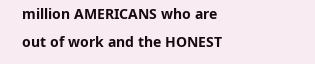million AMERICANS who are out of work and the HONEST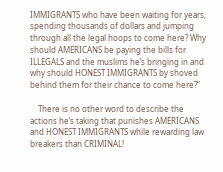IMMIGRANTS who have been waiting for years, spending thousands of dollars and jumping through all the legal hoops to come here? Why should AMERICANS be paying the bills for ILLEGALS and the muslims he’s bringing in and why should HONEST IMMIGRANTS by shoved behind them for their chance to come here?”

    There is no other word to describe the actions he’s taking that punishes AMERICANS and HONEST IMMIGRANTS while rewarding law breakers than CRIMINAL!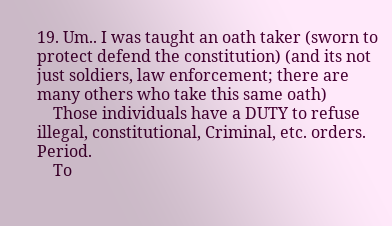19. Um.. I was taught an oath taker (sworn to protect defend the constitution) (and its not just soldiers, law enforcement; there are many others who take this same oath)
    Those individuals have a DUTY to refuse illegal, constitutional, Criminal, etc. orders. Period.
    To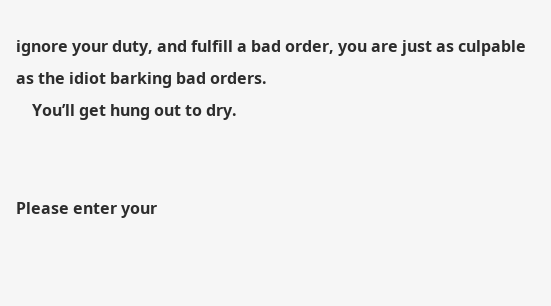ignore your duty, and fulfill a bad order, you are just as culpable as the idiot barking bad orders.
    You’ll get hung out to dry.


Please enter your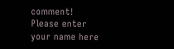comment!
Please enter your name here